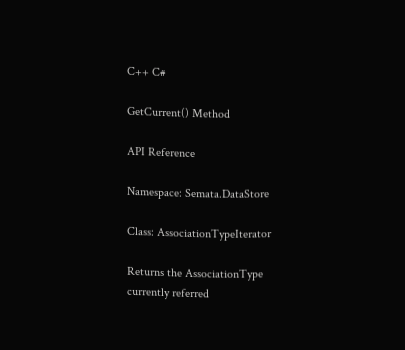C++ C#

GetCurrent() Method

API Reference

Namespace: Semata.DataStore

Class: AssociationTypeIterator

Returns the AssociationType currently referred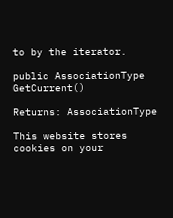to by the iterator.

public AssociationType GetCurrent()

Returns: AssociationType

This website stores cookies on your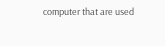computer that are used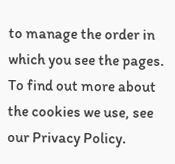to manage the order in which you see the pages. To find out more about the cookies we use, see our Privacy Policy.